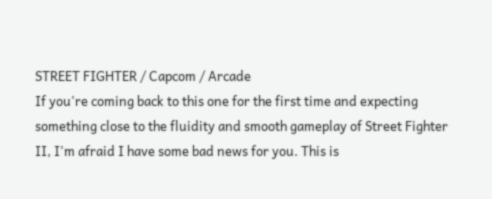STREET FIGHTER / Capcom / Arcade
If you're coming back to this one for the first time and expecting something close to the fluidity and smooth gameplay of Street Fighter II, I'm afraid I have some bad news for you. This is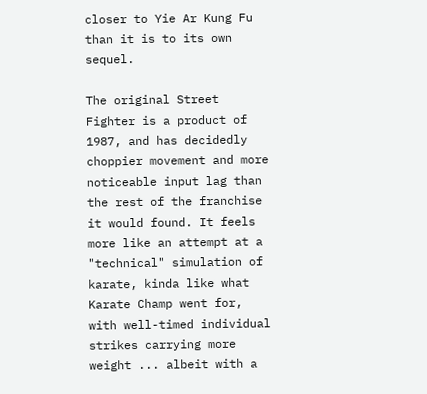closer to Yie Ar Kung Fu than it is to its own sequel.

The original Street Fighter is a product of 1987, and has decidedly choppier movement and more noticeable input lag than the rest of the franchise it would found. It feels more like an attempt at a "technical" simulation of karate, kinda like what Karate Champ went for, with well-timed individual strikes carrying more weight ... albeit with a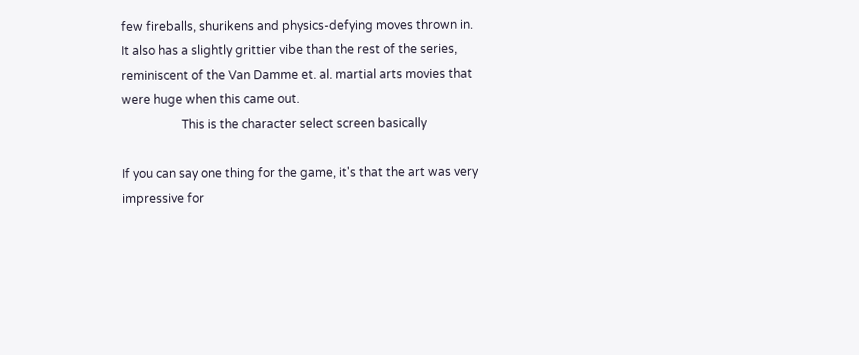few fireballs, shurikens and physics-defying moves thrown in. It also has a slightly grittier vibe than the rest of the series, reminiscent of the Van Damme et. al. martial arts movies that were huge when this came out.
                    This is the character select screen basically

If you can say one thing for the game, it's that the art was very impressive for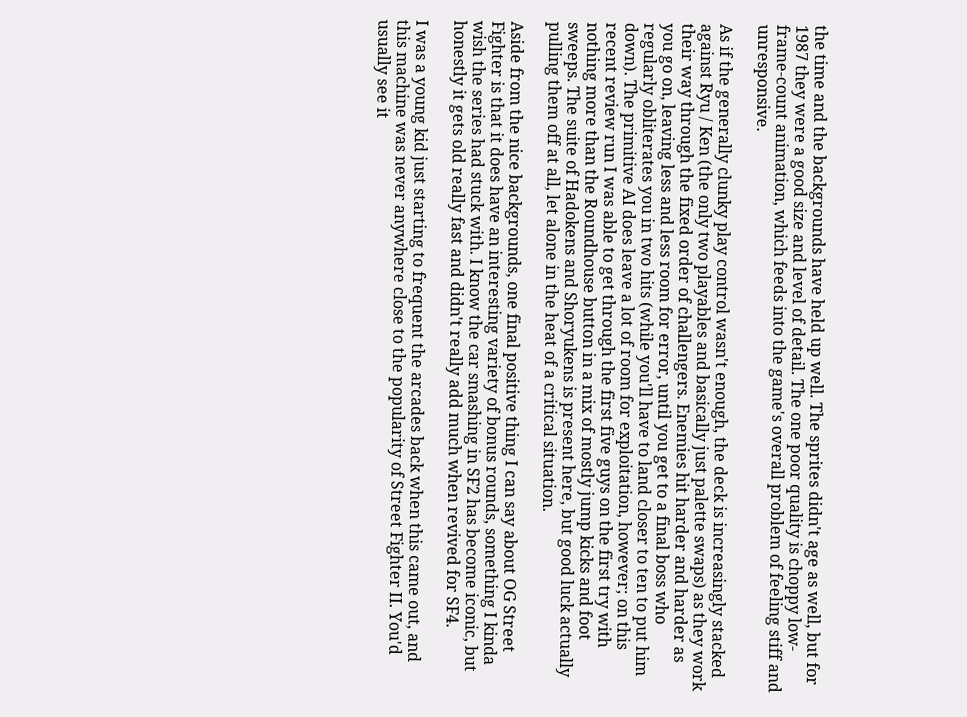the time and the backgrounds have held up well. The sprites didn't age as well, but for 1987 they were a good size and level of detail. The one poor quality is choppy low-frame-count animation, which feeds into the game's overall problem of feeling stiff and unresponsive.

As if the generally clunky play control wasn't enough, the deck is increasingly stacked against Ryu / Ken (the only two playables and basically just palette swaps) as they work their way through the fixed order of challengers. Enemies hit harder and harder as you go on, leaving less and less room for error, until you get to a final boss who regularly obliterates you in two hits (while you'll have to land closer to ten to put him down). The primitive AI does leave a lot of room for exploitation, however; on this recent review run I was able to get through the first five guys on the first try with nothing more than the Roundhouse button in a mix of mostly jump kicks and foot sweeps. The suite of Hadokens and Shoryukens is present here, but good luck actually pulling them off at all, let alone in the heat of a critical situation.

Aside from the nice backgrounds, one final positive thing I can say about OG Street Fighter is that it does have an interesting variety of bonus rounds, something I kinda wish the series had stuck with. I know the car smashing in SF2 has become iconic, but honestly it gets old really fast and didn't really add much when revived for SF4.

I was a young kid just starting to frequent the arcades back when this came out, and this machine was never anywhere close to the popularity of Street Fighter II. You'd usually see it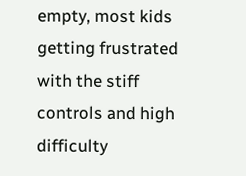empty, most kids getting frustrated with the stiff controls and high difficulty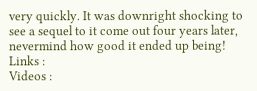very quickly. It was downright shocking to see a sequel to it come out four years later, nevermind how good it ended up being!
Links :
Videos :